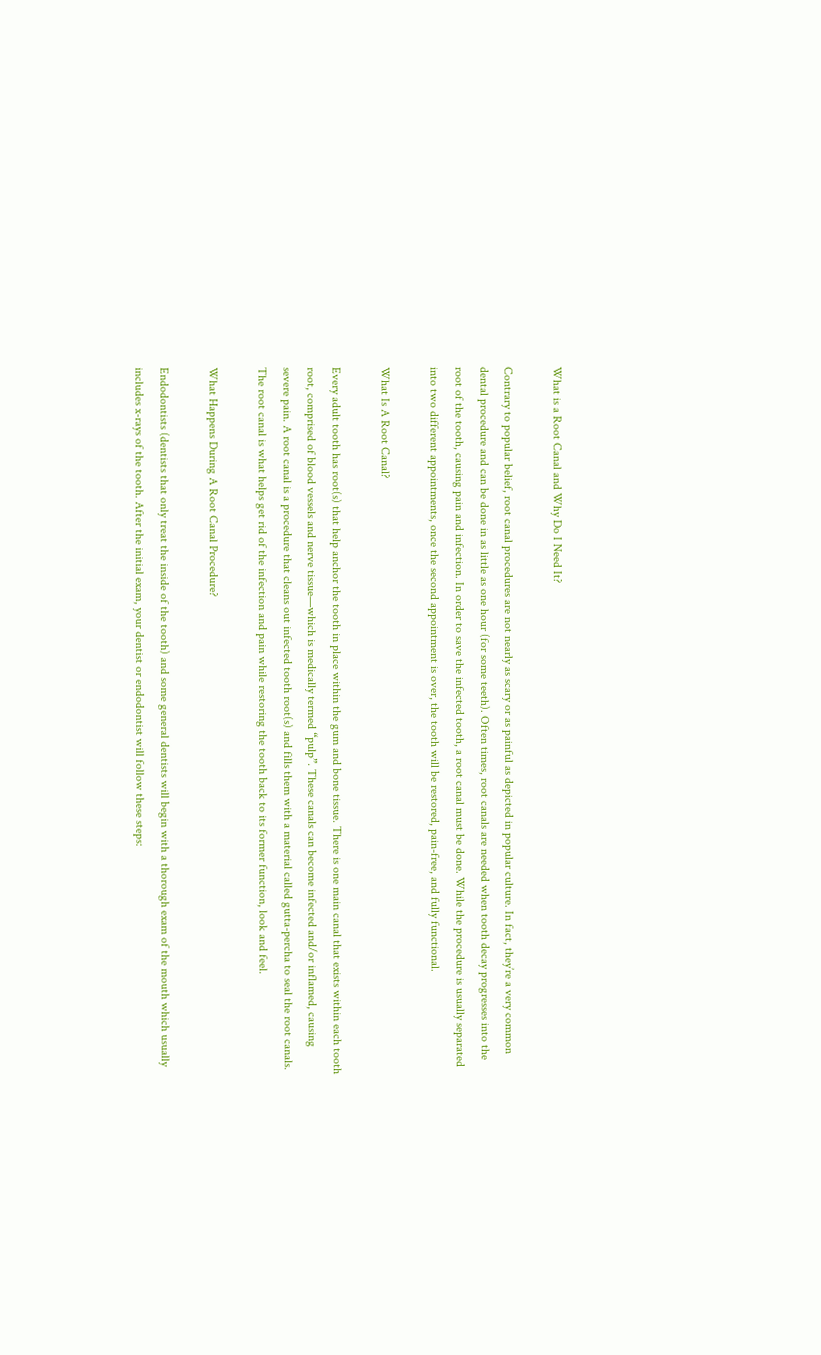What is a Root Canal and Why Do I Need It?

Contrary to popular belief, root canal procedures are not nearly as scary or as painful as depicted in popular culture. In fact, they’re a very common dental procedure and can be done in as little as one hour (for some teeth). Often times, root canals are needed when tooth decay progresses into the root of the tooth, causing pain and infection. In order to save the infected tooth, a root canal must be done. While the procedure is usually separated into two different appointments, once the second appointment is over, the tooth will be restored, pain-free, and fully functional.

What Is A Root Canal?

Every adult tooth has root(s) that help anchor the tooth in place within the gum and bone tissue. There is one main canal that exists within each tooth root, comprised of blood vessels and nerve tissue—which is medically termed “pulp”. These canals can become infected and/or inflamed, causing severe pain. A root canal is a procedure that cleans out infected tooth root(s) and fills them with a material called gutta-percha to seal the root canals. The root canal is what helps get rid of the infection and pain while restoring the tooth back to its former function, look and feel.

What Happens During A Root Canal Procedure?

Endodontists (dentists that only treat the inside of the tooth) and some general dentists will begin with a thorough exam of the mouth which usually includes x-rays of the tooth. After the initial exam, your dentist or endodontist will follow these steps: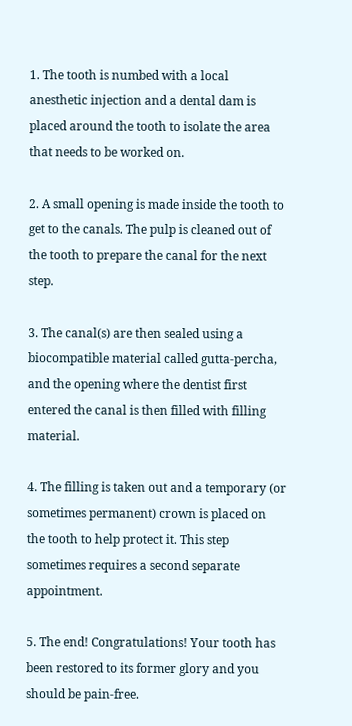1. The tooth is numbed with a local anesthetic injection and a dental dam is placed around the tooth to isolate the area that needs to be worked on.

2. A small opening is made inside the tooth to get to the canals. The pulp is cleaned out of the tooth to prepare the canal for the next step.

3. The canal(s) are then sealed using a biocompatible material called gutta-percha, and the opening where the dentist first entered the canal is then filled with filling material.

4. The filling is taken out and a temporary (or sometimes permanent) crown is placed on the tooth to help protect it. This step sometimes requires a second separate appointment.

5. The end! Congratulations! Your tooth has been restored to its former glory and you should be pain-free.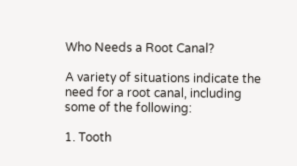Who Needs a Root Canal?

A variety of situations indicate the need for a root canal, including some of the following:

1. Tooth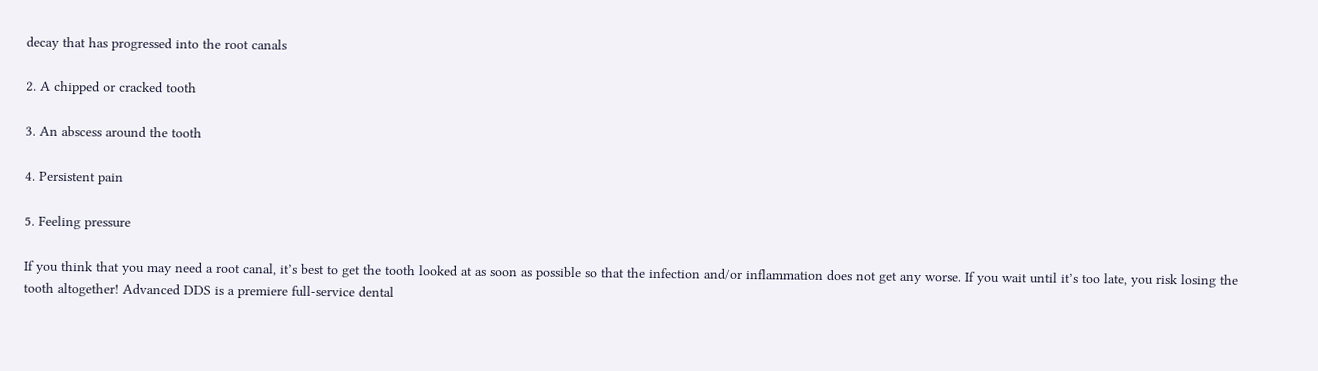decay that has progressed into the root canals

2. A chipped or cracked tooth

3. An abscess around the tooth

4. Persistent pain

5. Feeling pressure

If you think that you may need a root canal, it’s best to get the tooth looked at as soon as possible so that the infection and/or inflammation does not get any worse. If you wait until it’s too late, you risk losing the tooth altogether! Advanced DDS is a premiere full-service dental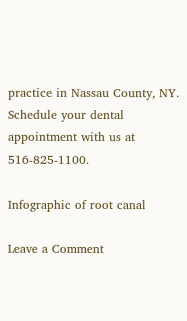practice in Nassau County, NY. Schedule your dental appointment with us at 516-825-1100.

Infographic of root canal

Leave a Comment